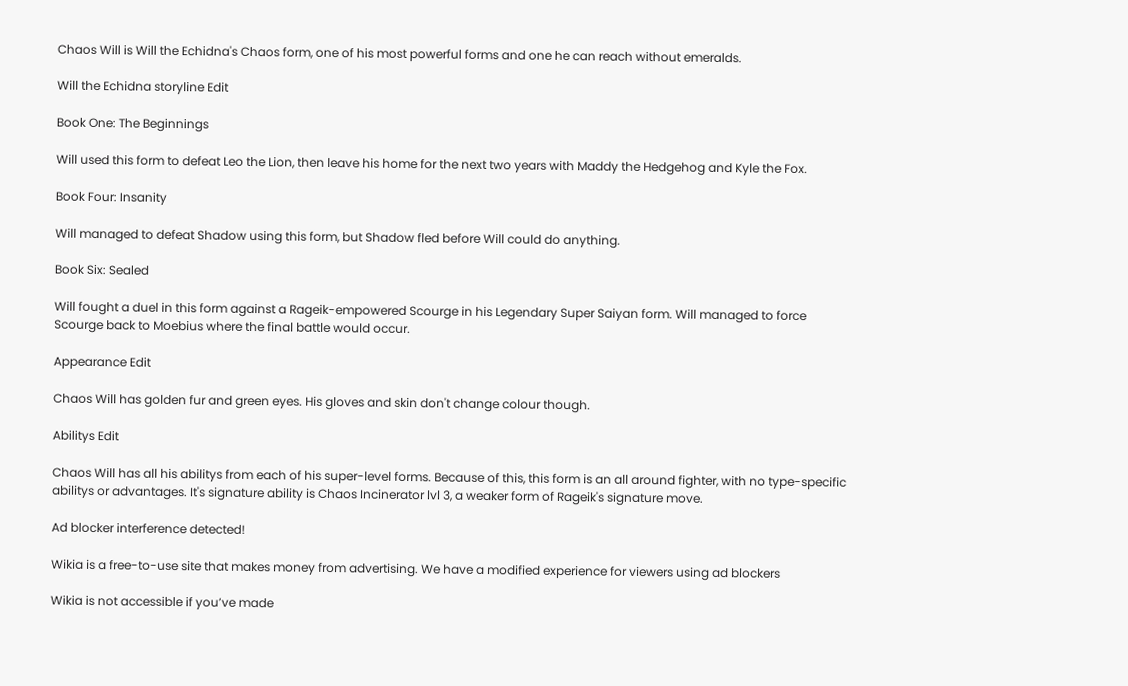Chaos Will is Will the Echidna's Chaos form, one of his most powerful forms and one he can reach without emeralds.

Will the Echidna storyline Edit

Book One: The Beginnings

Will used this form to defeat Leo the Lion, then leave his home for the next two years with Maddy the Hedgehog and Kyle the Fox.

Book Four: Insanity

Will managed to defeat Shadow using this form, but Shadow fled before Will could do anything.

Book Six: Sealed

Will fought a duel in this form against a Rageik-empowered Scourge in his Legendary Super Saiyan form. Will managed to force Scourge back to Moebius where the final battle would occur.

Appearance Edit

Chaos Will has golden fur and green eyes. His gloves and skin don't change colour though.

Abilitys Edit

Chaos Will has all his abilitys from each of his super-level forms. Because of this, this form is an all around fighter, with no type-specific abilitys or advantages. It's signature ability is Chaos Incinerator lvl 3, a weaker form of Rageik's signature move.

Ad blocker interference detected!

Wikia is a free-to-use site that makes money from advertising. We have a modified experience for viewers using ad blockers

Wikia is not accessible if you’ve made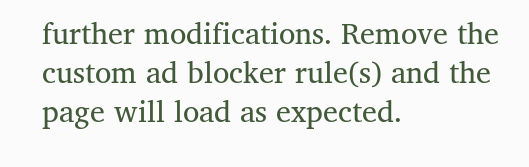further modifications. Remove the custom ad blocker rule(s) and the page will load as expected.